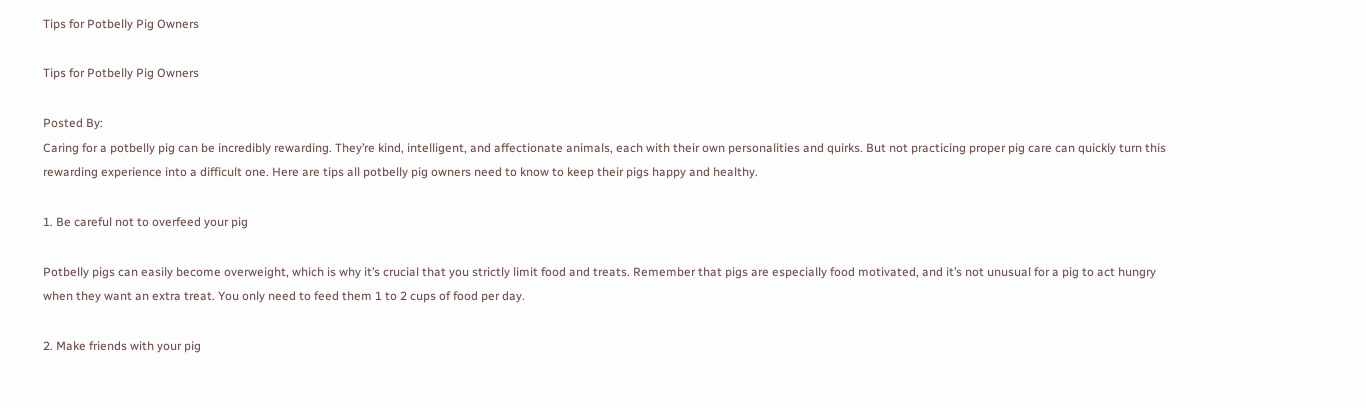Tips for Potbelly Pig Owners

Tips for Potbelly Pig Owners

Posted By:
Caring for a potbelly pig can be incredibly rewarding. They’re kind, intelligent, and affectionate animals, each with their own personalities and quirks. But not practicing proper pig care can quickly turn this rewarding experience into a difficult one. Here are tips all potbelly pig owners need to know to keep their pigs happy and healthy.

1. Be careful not to overfeed your pig

Potbelly pigs can easily become overweight, which is why it’s crucial that you strictly limit food and treats. Remember that pigs are especially food motivated, and it’s not unusual for a pig to act hungry when they want an extra treat. You only need to feed them 1 to 2 cups of food per day.

2. Make friends with your pig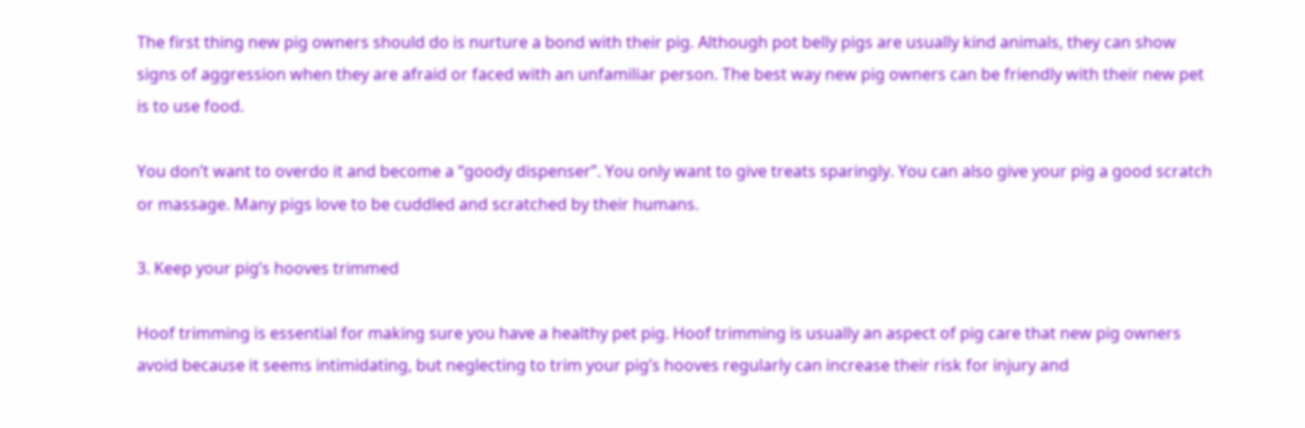The first thing new pig owners should do is nurture a bond with their pig. Although pot belly pigs are usually kind animals, they can show signs of aggression when they are afraid or faced with an unfamiliar person. The best way new pig owners can be friendly with their new pet is to use food.

You don’t want to overdo it and become a “goody dispenser”. You only want to give treats sparingly. You can also give your pig a good scratch or massage. Many pigs love to be cuddled and scratched by their humans.

3. Keep your pig’s hooves trimmed

Hoof trimming is essential for making sure you have a healthy pet pig. Hoof trimming is usually an aspect of pig care that new pig owners avoid because it seems intimidating, but neglecting to trim your pig’s hooves regularly can increase their risk for injury and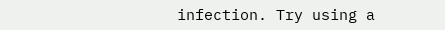infection. Try using a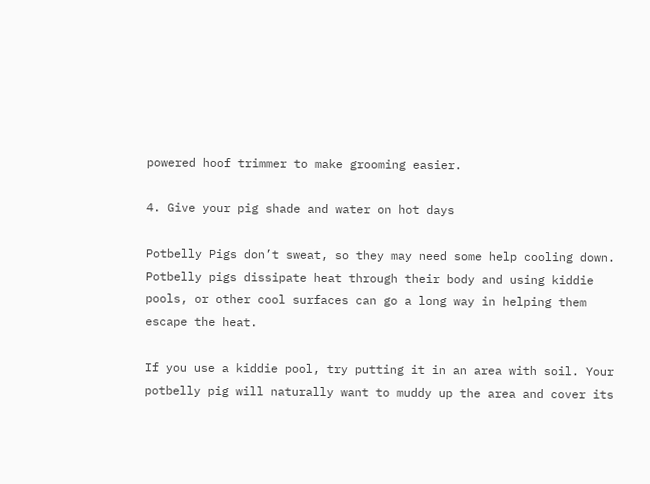powered hoof trimmer to make grooming easier.

4. Give your pig shade and water on hot days

Potbelly Pigs don’t sweat, so they may need some help cooling down. Potbelly pigs dissipate heat through their body and using kiddie pools, or other cool surfaces can go a long way in helping them escape the heat.

If you use a kiddie pool, try putting it in an area with soil. Your potbelly pig will naturally want to muddy up the area and cover its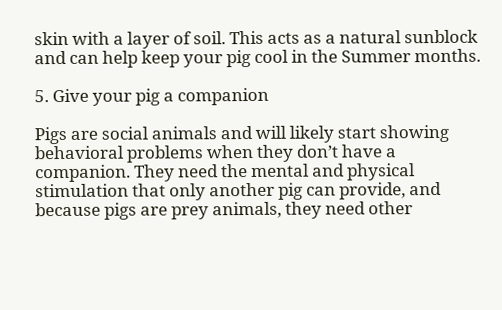skin with a layer of soil. This acts as a natural sunblock and can help keep your pig cool in the Summer months.

5. Give your pig a companion

Pigs are social animals and will likely start showing behavioral problems when they don’t have a companion. They need the mental and physical stimulation that only another pig can provide, and because pigs are prey animals, they need other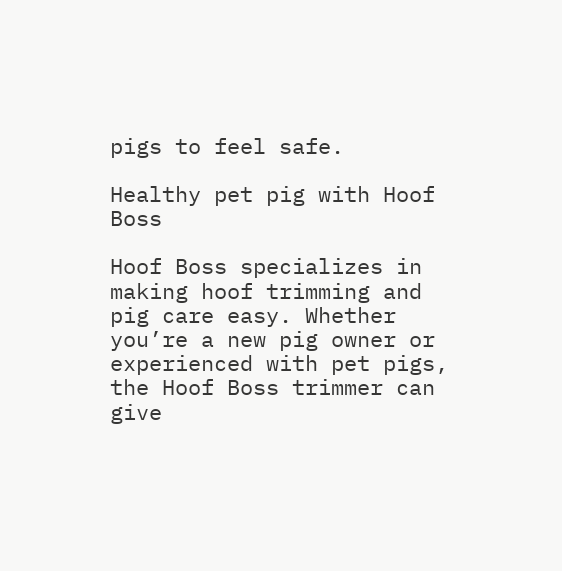pigs to feel safe.

Healthy pet pig with Hoof Boss

Hoof Boss specializes in making hoof trimming and pig care easy. Whether you’re a new pig owner or experienced with pet pigs, the Hoof Boss trimmer can give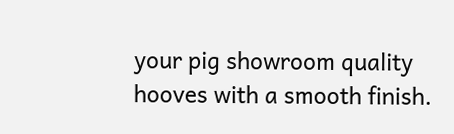your pig showroom quality hooves with a smooth finish.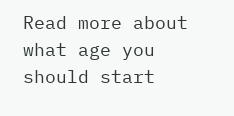Read more about what age you should start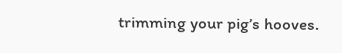trimming your pig’s hooves.